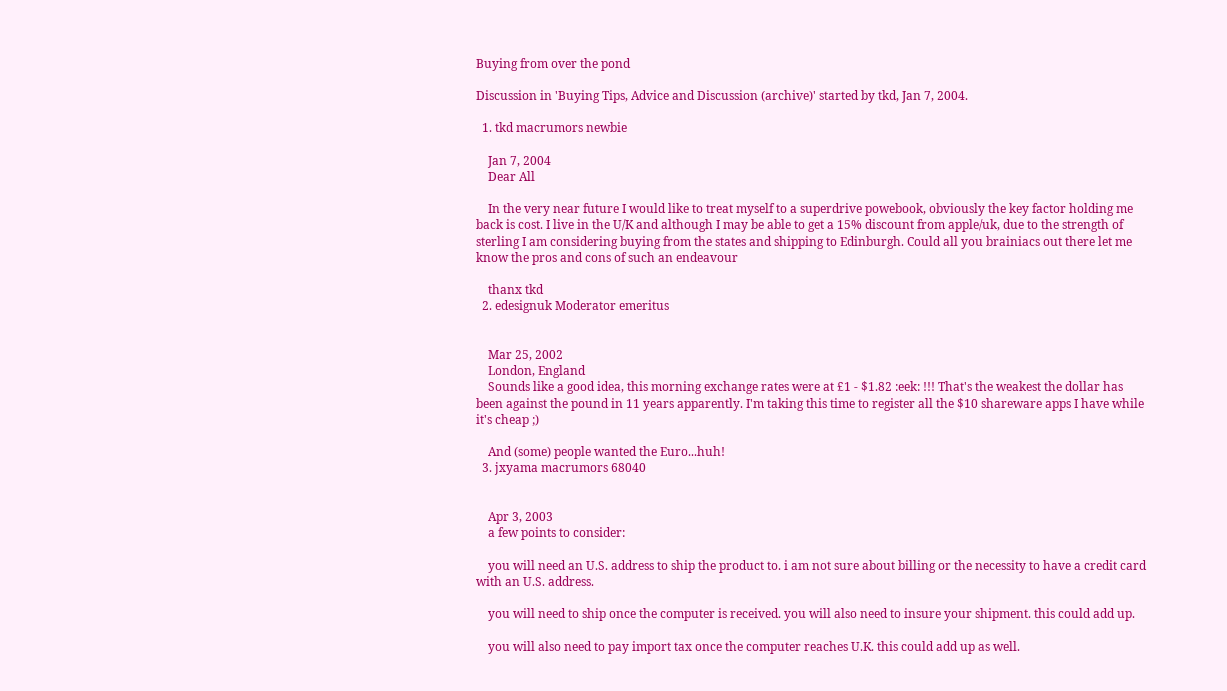Buying from over the pond

Discussion in 'Buying Tips, Advice and Discussion (archive)' started by tkd, Jan 7, 2004.

  1. tkd macrumors newbie

    Jan 7, 2004
    Dear All

    In the very near future I would like to treat myself to a superdrive powebook, obviously the key factor holding me back is cost. I live in the U/K and although I may be able to get a 15% discount from apple/uk, due to the strength of sterling I am considering buying from the states and shipping to Edinburgh. Could all you brainiacs out there let me know the pros and cons of such an endeavour

    thanx tkd
  2. edesignuk Moderator emeritus


    Mar 25, 2002
    London, England
    Sounds like a good idea, this morning exchange rates were at £1 - $1.82 :eek: !!! That's the weakest the dollar has been against the pound in 11 years apparently. I'm taking this time to register all the $10 shareware apps I have while it's cheap ;)

    And (some) people wanted the Euro...huh!
  3. jxyama macrumors 68040


    Apr 3, 2003
    a few points to consider:

    you will need an U.S. address to ship the product to. i am not sure about billing or the necessity to have a credit card with an U.S. address.

    you will need to ship once the computer is received. you will also need to insure your shipment. this could add up.

    you will also need to pay import tax once the computer reaches U.K. this could add up as well.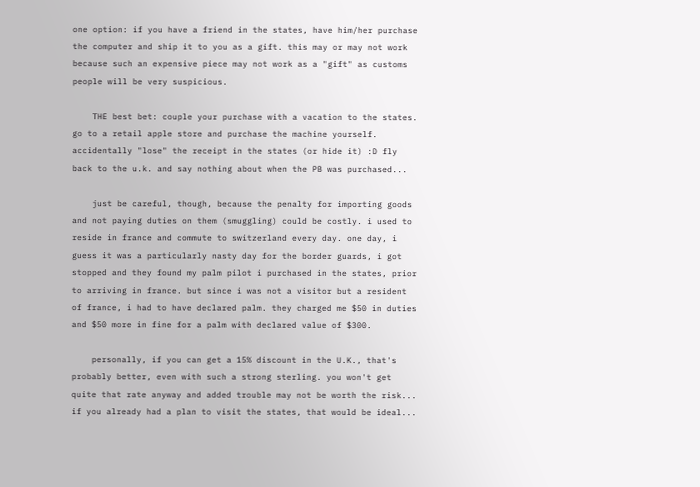one option: if you have a friend in the states, have him/her purchase the computer and ship it to you as a gift. this may or may not work because such an expensive piece may not work as a "gift" as customs people will be very suspicious.

    THE best bet: couple your purchase with a vacation to the states. go to a retail apple store and purchase the machine yourself. accidentally "lose" the receipt in the states (or hide it) :D fly back to the u.k. and say nothing about when the PB was purchased...

    just be careful, though, because the penalty for importing goods and not paying duties on them (smuggling) could be costly. i used to reside in france and commute to switzerland every day. one day, i guess it was a particularly nasty day for the border guards, i got stopped and they found my palm pilot i purchased in the states, prior to arriving in france. but since i was not a visitor but a resident of france, i had to have declared palm. they charged me $50 in duties and $50 more in fine for a palm with declared value of $300.

    personally, if you can get a 15% discount in the U.K., that's probably better, even with such a strong sterling. you won't get quite that rate anyway and added trouble may not be worth the risk... if you already had a plan to visit the states, that would be ideal...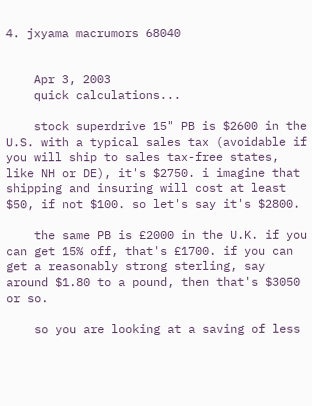4. jxyama macrumors 68040


    Apr 3, 2003
    quick calculations...

    stock superdrive 15" PB is $2600 in the U.S. with a typical sales tax (avoidable if you will ship to sales tax-free states, like NH or DE), it's $2750. i imagine that shipping and insuring will cost at least $50, if not $100. so let's say it's $2800.

    the same PB is £2000 in the U.K. if you can get 15% off, that's £1700. if you can get a reasonably strong sterling, say around $1.80 to a pound, then that's $3050 or so.

    so you are looking at a saving of less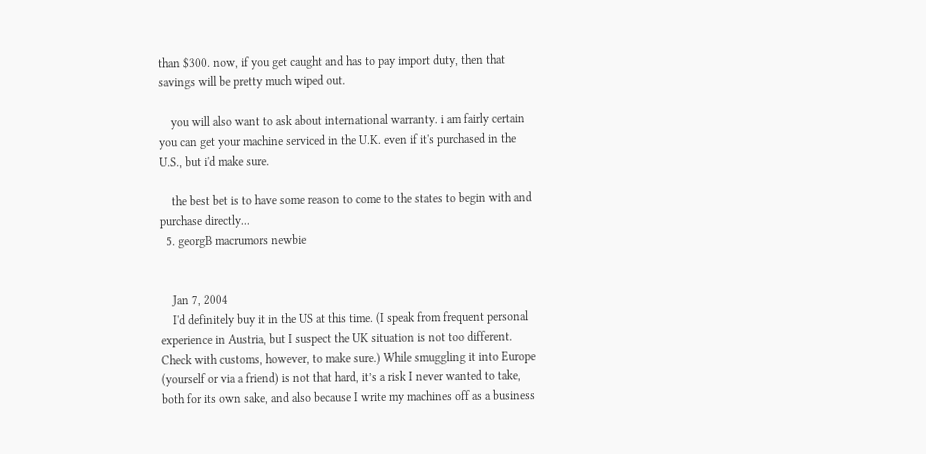than $300. now, if you get caught and has to pay import duty, then that savings will be pretty much wiped out.

    you will also want to ask about international warranty. i am fairly certain you can get your machine serviced in the U.K. even if it's purchased in the U.S., but i'd make sure.

    the best bet is to have some reason to come to the states to begin with and purchase directly...
  5. georgB macrumors newbie


    Jan 7, 2004
    I'd definitely buy it in the US at this time. (I speak from frequent personal experience in Austria, but I suspect the UK situation is not too different. Check with customs, however, to make sure.) While smuggling it into Europe (yourself or via a friend) is not that hard, it’s a risk I never wanted to take, both for its own sake, and also because I write my machines off as a business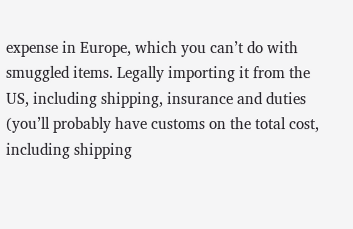expense in Europe, which you can’t do with smuggled items. Legally importing it from the US, including shipping, insurance and duties (you’ll probably have customs on the total cost, including shipping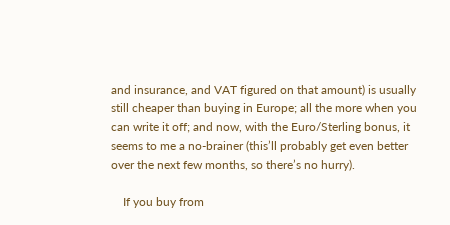and insurance, and VAT figured on that amount) is usually still cheaper than buying in Europe; all the more when you can write it off; and now, with the Euro/Sterling bonus, it seems to me a no-brainer (this’ll probably get even better over the next few months, so there’s no hurry).

    If you buy from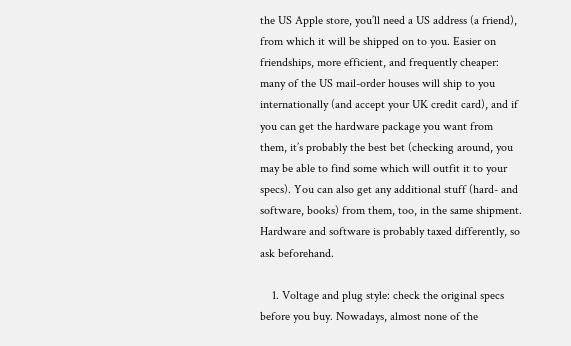the US Apple store, you’ll need a US address (a friend), from which it will be shipped on to you. Easier on friendships, more efficient, and frequently cheaper: many of the US mail-order houses will ship to you internationally (and accept your UK credit card), and if you can get the hardware package you want from them, it’s probably the best bet (checking around, you may be able to find some which will outfit it to your specs). You can also get any additional stuff (hard- and software, books) from them, too, in the same shipment. Hardware and software is probably taxed differently, so ask beforehand.

    1. Voltage and plug style: check the original specs before you buy. Nowadays, almost none of the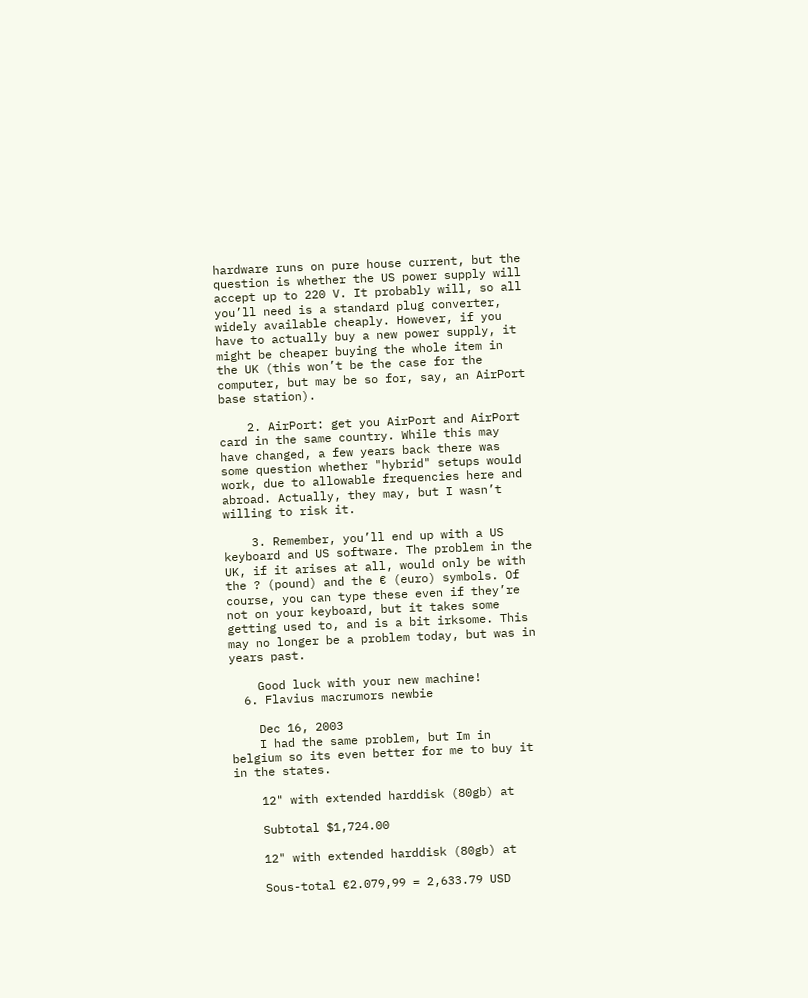hardware runs on pure house current, but the question is whether the US power supply will accept up to 220 V. It probably will, so all you’ll need is a standard plug converter, widely available cheaply. However, if you have to actually buy a new power supply, it might be cheaper buying the whole item in the UK (this won’t be the case for the computer, but may be so for, say, an AirPort base station).

    2. AirPort: get you AirPort and AirPort card in the same country. While this may have changed, a few years back there was some question whether "hybrid" setups would work, due to allowable frequencies here and abroad. Actually, they may, but I wasn’t willing to risk it.

    3. Remember, you’ll end up with a US keyboard and US software. The problem in the UK, if it arises at all, would only be with the ? (pound) and the € (euro) symbols. Of course, you can type these even if they’re not on your keyboard, but it takes some getting used to, and is a bit irksome. This may no longer be a problem today, but was in years past.

    Good luck with your new machine!
  6. Flavius macrumors newbie

    Dec 16, 2003
    I had the same problem, but Im in belgium so its even better for me to buy it in the states.

    12" with extended harddisk (80gb) at

    Subtotal $1,724.00

    12" with extended harddisk (80gb) at

    Sous-total €2.079,99 = 2,633.79 USD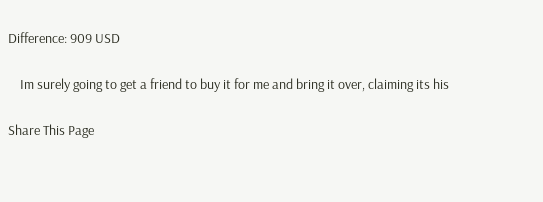Difference: 909 USD

    Im surely going to get a friend to buy it for me and bring it over, claiming its his

Share This Page